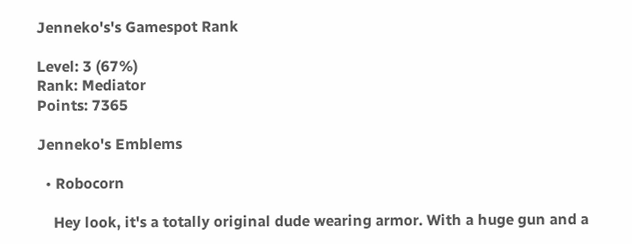Jenneko's's Gamespot Rank

Level: 3 (67%)
Rank: Mediator
Points: 7365

Jenneko's Emblems

  • Robocorn

    Hey look, it's a totally original dude wearing armor. With a huge gun and a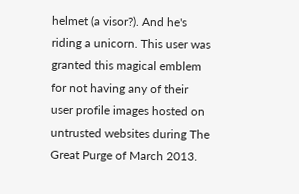helmet (a visor?). And he's riding a unicorn. This user was granted this magical emblem for not having any of their user profile images hosted on untrusted websites during The Great Purge of March 2013.